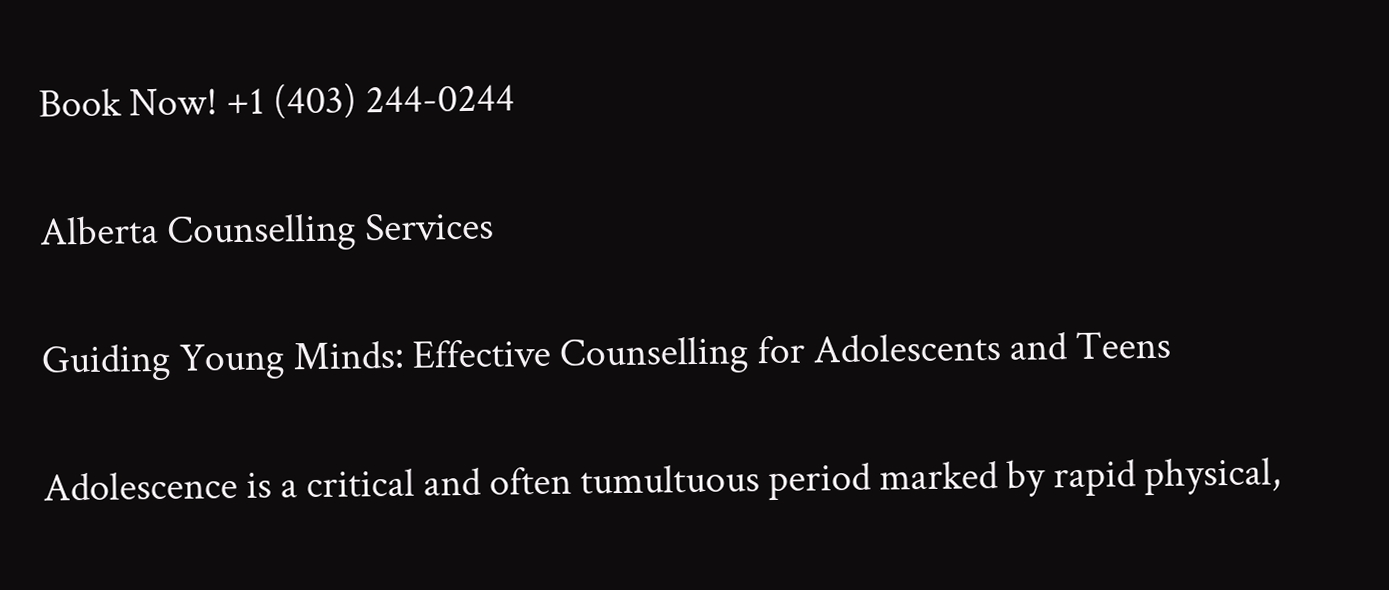Book Now! +1 (403) 244-0244

Alberta Counselling Services

Guiding Young Minds: Effective Counselling for Adolescents and Teens

Adolescence is a critical and often tumultuous period marked by rapid physical,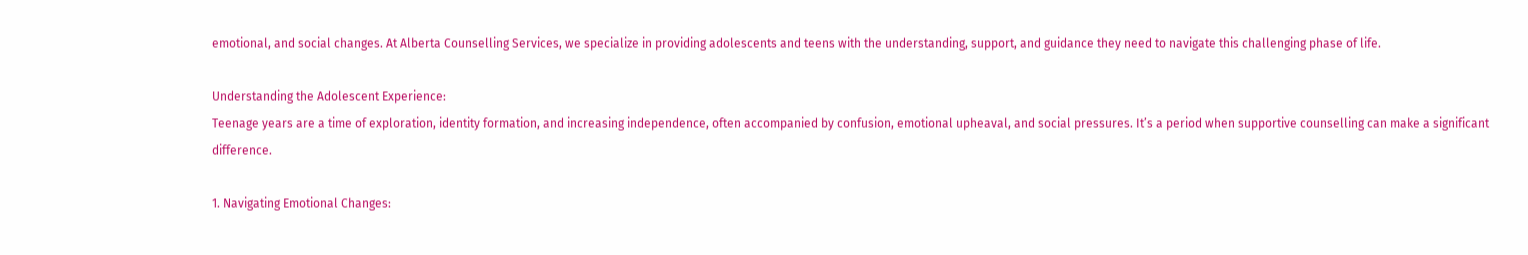emotional, and social changes. At Alberta Counselling Services, we specialize in providing adolescents and teens with the understanding, support, and guidance they need to navigate this challenging phase of life.

Understanding the Adolescent Experience:
Teenage years are a time of exploration, identity formation, and increasing independence, often accompanied by confusion, emotional upheaval, and social pressures. It’s a period when supportive counselling can make a significant difference.

1. Navigating Emotional Changes: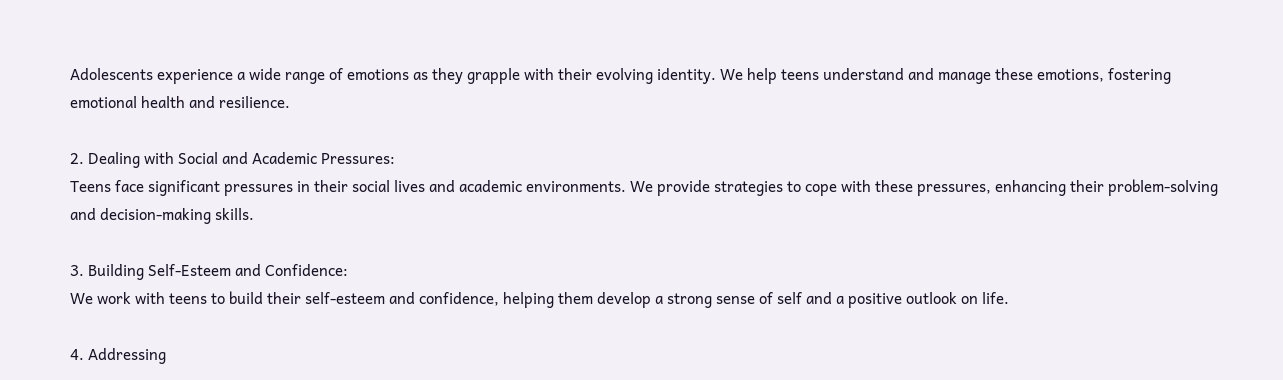Adolescents experience a wide range of emotions as they grapple with their evolving identity. We help teens understand and manage these emotions, fostering emotional health and resilience.

2. Dealing with Social and Academic Pressures:
Teens face significant pressures in their social lives and academic environments. We provide strategies to cope with these pressures, enhancing their problem-solving and decision-making skills.

3. Building Self-Esteem and Confidence:
We work with teens to build their self-esteem and confidence, helping them develop a strong sense of self and a positive outlook on life.

4. Addressing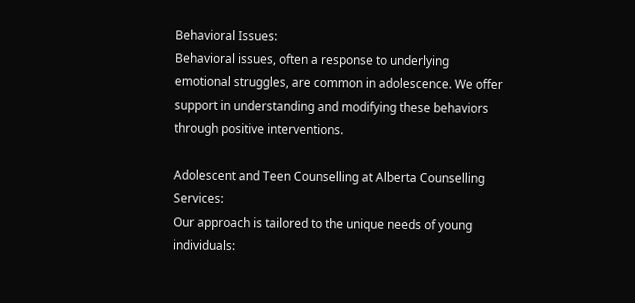Behavioral Issues:
Behavioral issues, often a response to underlying emotional struggles, are common in adolescence. We offer support in understanding and modifying these behaviors through positive interventions.

Adolescent and Teen Counselling at Alberta Counselling Services:
Our approach is tailored to the unique needs of young individuals: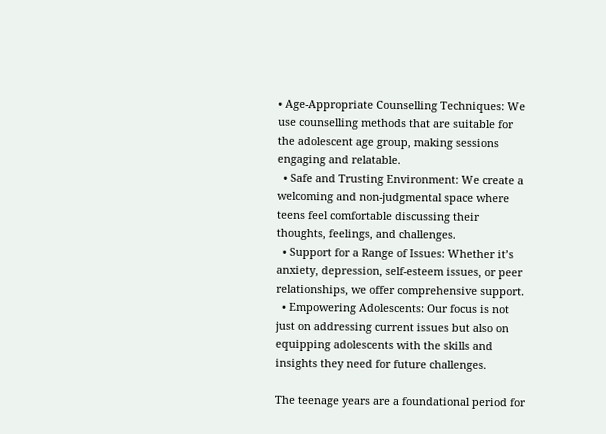• Age-Appropriate Counselling Techniques: We use counselling methods that are suitable for the adolescent age group, making sessions engaging and relatable.
  • Safe and Trusting Environment: We create a welcoming and non-judgmental space where teens feel comfortable discussing their thoughts, feelings, and challenges.
  • Support for a Range of Issues: Whether it’s anxiety, depression, self-esteem issues, or peer relationships, we offer comprehensive support.
  • Empowering Adolescents: Our focus is not just on addressing current issues but also on equipping adolescents with the skills and insights they need for future challenges.

The teenage years are a foundational period for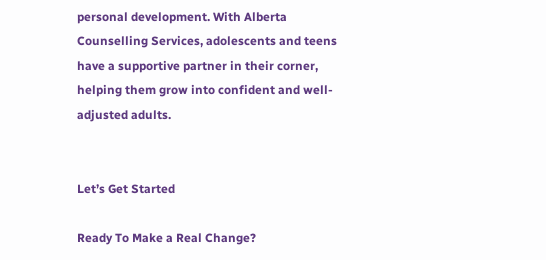personal development. With Alberta Counselling Services, adolescents and teens have a supportive partner in their corner, helping them grow into confident and well-adjusted adults.


Let’s Get Started

Ready To Make a Real Change?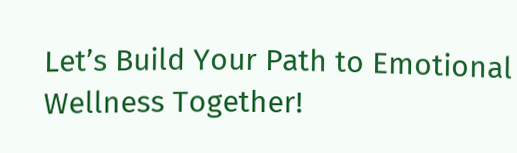Let’s Build Your Path to Emotional Wellness Together!